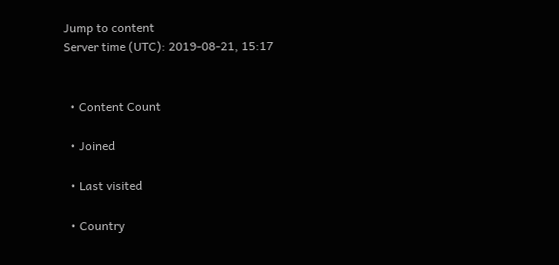Jump to content
Server time (UTC): 2019-08-21, 15:17


  • Content Count

  • Joined

  • Last visited

  • Country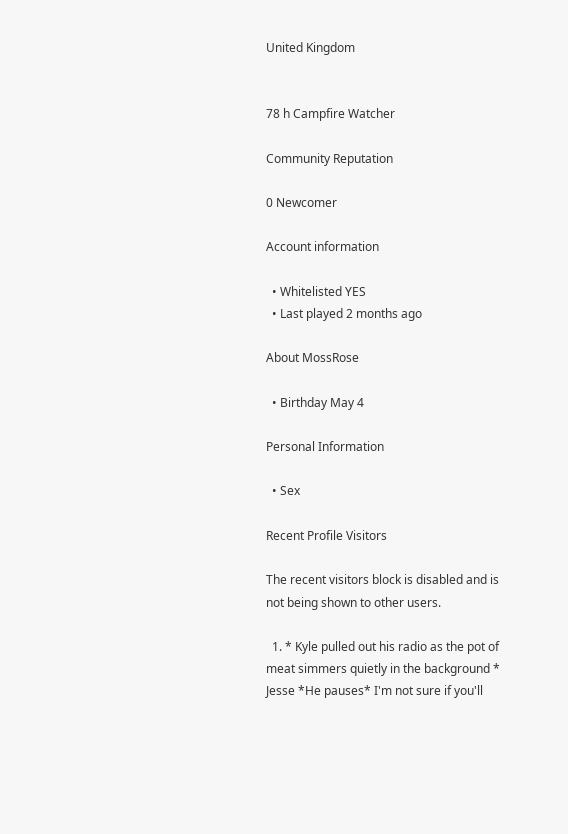United Kingdom


78 h Campfire Watcher

Community Reputation

0 Newcomer

Account information

  • Whitelisted YES
  • Last played 2 months ago

About MossRose

  • Birthday May 4

Personal Information

  • Sex

Recent Profile Visitors

The recent visitors block is disabled and is not being shown to other users.

  1. * Kyle pulled out his radio as the pot of meat simmers quietly in the background * Jesse *He pauses* I'm not sure if you'll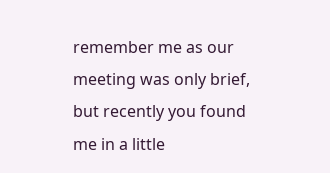remember me as our meeting was only brief, but recently you found me in a little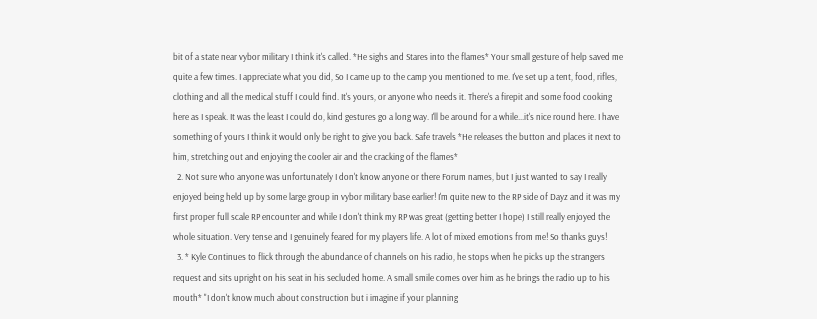bit of a state near vybor military I think it's called. *He sighs and Stares into the flames* Your small gesture of help saved me quite a few times. I appreciate what you did, So I came up to the camp you mentioned to me. I've set up a tent, food, rifles, clothing and all the medical stuff I could find. It's yours, or anyone who needs it. There's a firepit and some food cooking here as I speak. It was the least I could do, kind gestures go a long way. I'll be around for a while...it's nice round here. I have something of yours I think it would only be right to give you back. Safe travels *He releases the button and places it next to him, stretching out and enjoying the cooler air and the cracking of the flames*
  2. Not sure who anyone was unfortunately I don't know anyone or there Forum names, but I just wanted to say I really enjoyed being held up by some large group in vybor military base earlier! I'm quite new to the RP side of Dayz and it was my first proper full scale RP encounter and while I don't think my RP was great (getting better I hope) I still really enjoyed the whole situation. Very tense and I genuinely feared for my players life. A lot of mixed emotions from me! So thanks guys!
  3. * Kyle Continues to flick through the abundance of channels on his radio, he stops when he picks up the strangers request and sits upright on his seat in his secluded home. A small smile comes over him as he brings the radio up to his mouth* "I don't know much about construction but i imagine if your planning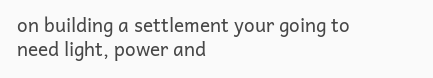on building a settlement your going to need light, power and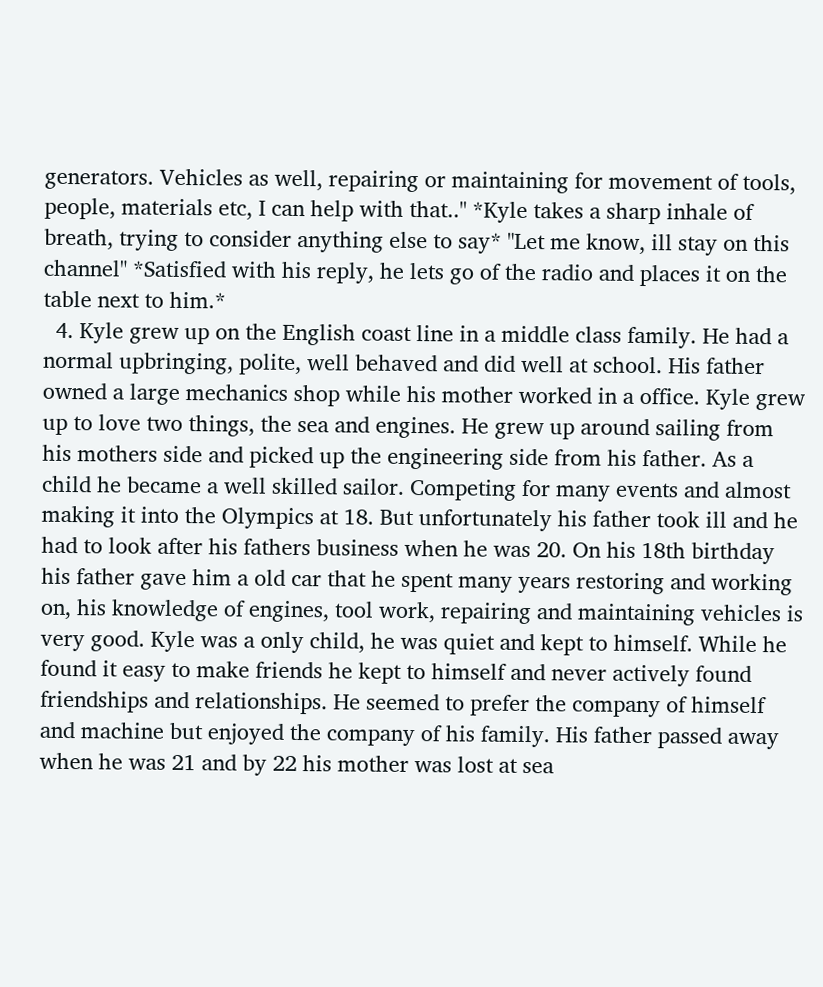generators. Vehicles as well, repairing or maintaining for movement of tools, people, materials etc, I can help with that.." *Kyle takes a sharp inhale of breath, trying to consider anything else to say* "Let me know, ill stay on this channel" *Satisfied with his reply, he lets go of the radio and places it on the table next to him.*
  4. Kyle grew up on the English coast line in a middle class family. He had a normal upbringing, polite, well behaved and did well at school. His father owned a large mechanics shop while his mother worked in a office. Kyle grew up to love two things, the sea and engines. He grew up around sailing from his mothers side and picked up the engineering side from his father. As a child he became a well skilled sailor. Competing for many events and almost making it into the Olympics at 18. But unfortunately his father took ill and he had to look after his fathers business when he was 20. On his 18th birthday his father gave him a old car that he spent many years restoring and working on, his knowledge of engines, tool work, repairing and maintaining vehicles is very good. Kyle was a only child, he was quiet and kept to himself. While he found it easy to make friends he kept to himself and never actively found friendships and relationships. He seemed to prefer the company of himself and machine but enjoyed the company of his family. His father passed away when he was 21 and by 22 his mother was lost at sea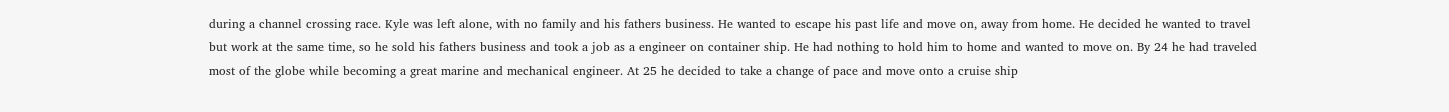during a channel crossing race. Kyle was left alone, with no family and his fathers business. He wanted to escape his past life and move on, away from home. He decided he wanted to travel but work at the same time, so he sold his fathers business and took a job as a engineer on container ship. He had nothing to hold him to home and wanted to move on. By 24 he had traveled most of the globe while becoming a great marine and mechanical engineer. At 25 he decided to take a change of pace and move onto a cruise ship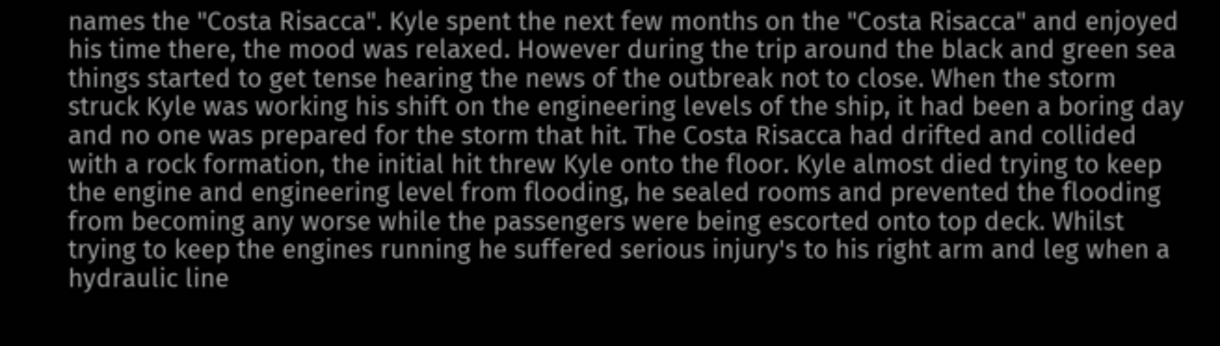names the "Costa Risacca". Kyle spent the next few months on the "Costa Risacca" and enjoyed his time there, the mood was relaxed. However during the trip around the black and green sea things started to get tense hearing the news of the outbreak not to close. When the storm struck Kyle was working his shift on the engineering levels of the ship, it had been a boring day and no one was prepared for the storm that hit. The Costa Risacca had drifted and collided with a rock formation, the initial hit threw Kyle onto the floor. Kyle almost died trying to keep the engine and engineering level from flooding, he sealed rooms and prevented the flooding from becoming any worse while the passengers were being escorted onto top deck. Whilst trying to keep the engines running he suffered serious injury's to his right arm and leg when a hydraulic line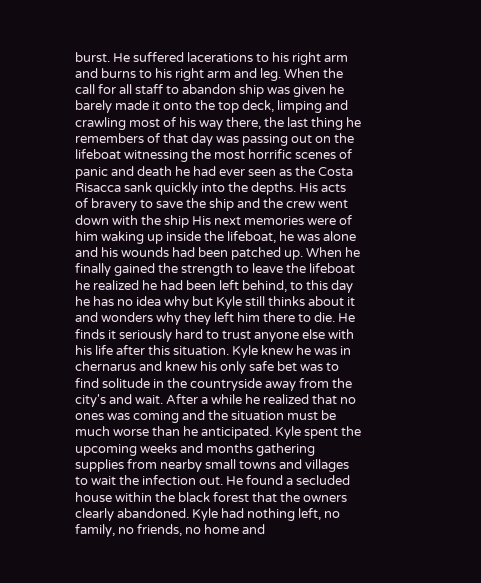burst. He suffered lacerations to his right arm and burns to his right arm and leg. When the call for all staff to abandon ship was given he barely made it onto the top deck, limping and crawling most of his way there, the last thing he remembers of that day was passing out on the lifeboat witnessing the most horrific scenes of panic and death he had ever seen as the Costa Risacca sank quickly into the depths. His acts of bravery to save the ship and the crew went down with the ship His next memories were of him waking up inside the lifeboat, he was alone and his wounds had been patched up. When he finally gained the strength to leave the lifeboat he realized he had been left behind, to this day he has no idea why but Kyle still thinks about it and wonders why they left him there to die. He finds it seriously hard to trust anyone else with his life after this situation. Kyle knew he was in chernarus and knew his only safe bet was to find solitude in the countryside away from the city's and wait. After a while he realized that no ones was coming and the situation must be much worse than he anticipated. Kyle spent the upcoming weeks and months gathering supplies from nearby small towns and villages to wait the infection out. He found a secluded house within the black forest that the owners clearly abandoned. Kyle had nothing left, no family, no friends, no home and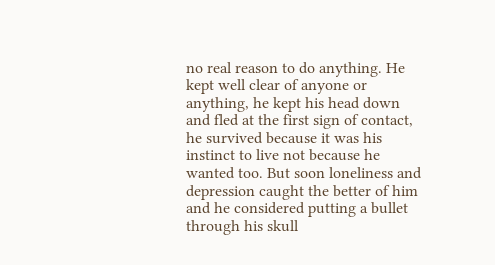no real reason to do anything. He kept well clear of anyone or anything, he kept his head down and fled at the first sign of contact, he survived because it was his instinct to live not because he wanted too. But soon loneliness and depression caught the better of him and he considered putting a bullet through his skull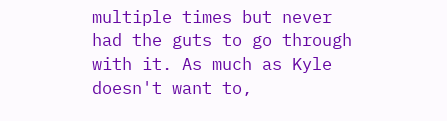multiple times but never had the guts to go through with it. As much as Kyle doesn't want to,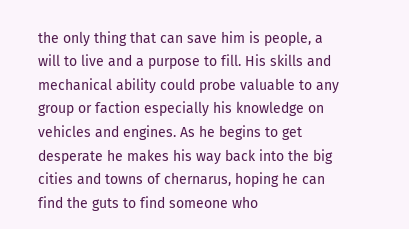the only thing that can save him is people, a will to live and a purpose to fill. His skills and mechanical ability could probe valuable to any group or faction especially his knowledge on vehicles and engines. As he begins to get desperate he makes his way back into the big cities and towns of chernarus, hoping he can find the guts to find someone who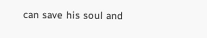can save his soul and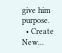give him purpose.
  • Create New...